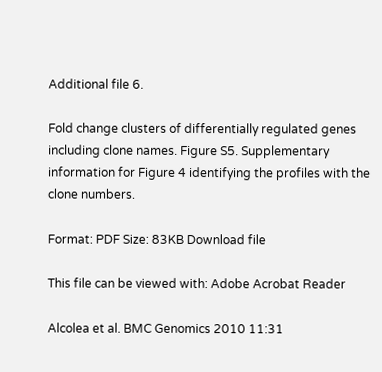Additional file 6.

Fold change clusters of differentially regulated genes including clone names. Figure S5. Supplementary information for Figure 4 identifying the profiles with the clone numbers.

Format: PDF Size: 83KB Download file

This file can be viewed with: Adobe Acrobat Reader

Alcolea et al. BMC Genomics 2010 11:31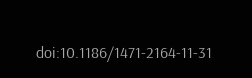doi:10.1186/1471-2164-11-31